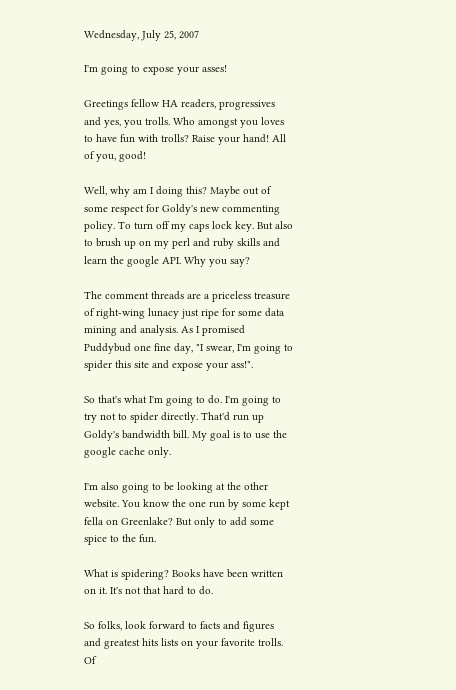Wednesday, July 25, 2007

I'm going to expose your asses!

Greetings fellow HA readers, progressives and yes, you trolls. Who amongst you loves to have fun with trolls? Raise your hand! All of you, good!

Well, why am I doing this? Maybe out of some respect for Goldy's new commenting policy. To turn off my caps lock key. But also to brush up on my perl and ruby skills and learn the google API. Why you say?

The comment threads are a priceless treasure of right-wing lunacy just ripe for some data mining and analysis. As I promised Puddybud one fine day, "I swear, I'm going to spider this site and expose your ass!".

So that's what I'm going to do. I'm going to try not to spider directly. That'd run up Goldy's bandwidth bill. My goal is to use the google cache only.

I'm also going to be looking at the other website. You know the one run by some kept fella on Greenlake? But only to add some spice to the fun.

What is spidering? Books have been written on it. It's not that hard to do.

So folks, look forward to facts and figures and greatest hits lists on your favorite trolls. Of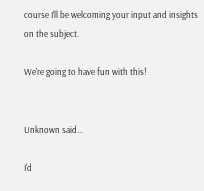course I'll be welcoming your input and insights on the subject.

We're going to have fun with this!


Unknown said...

I'd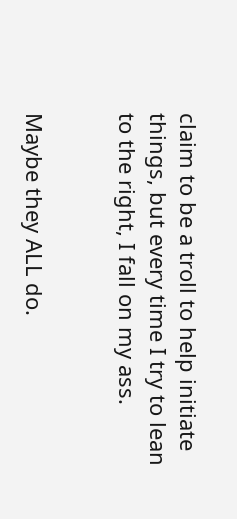claim to be a troll to help initiate things, but every time I try to lean to the right, I fall on my ass.


Maybe they ALL do.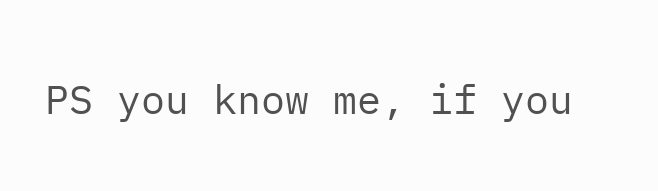PS you know me, if you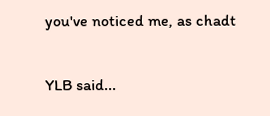you've noticed me, as chadt

YLB said...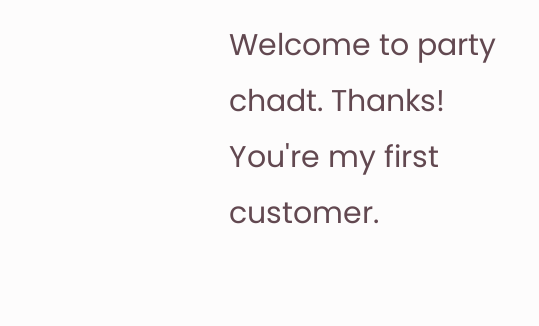Welcome to party chadt. Thanks! You're my first customer.